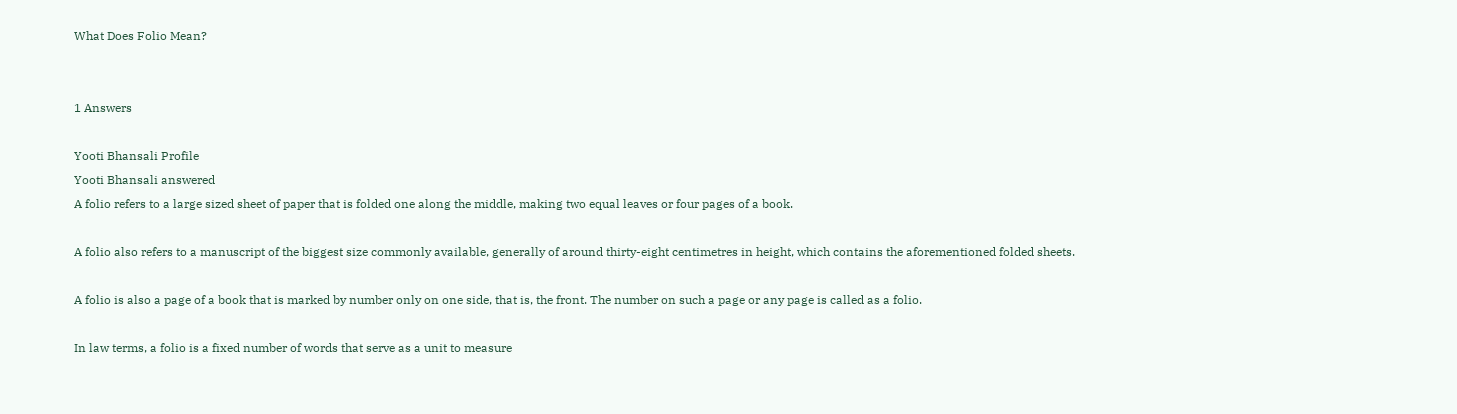What Does Folio Mean?


1 Answers

Yooti Bhansali Profile
Yooti Bhansali answered
A folio refers to a large sized sheet of paper that is folded one along the middle, making two equal leaves or four pages of a book.

A folio also refers to a manuscript of the biggest size commonly available, generally of around thirty-eight centimetres in height, which contains the aforementioned folded sheets.

A folio is also a page of a book that is marked by number only on one side, that is, the front. The number on such a page or any page is called as a folio.

In law terms, a folio is a fixed number of words that serve as a unit to measure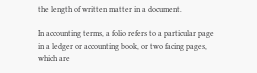the length of written matter in a document.

In accounting terms, a folio refers to a particular page in a ledger or accounting book, or two facing pages, which are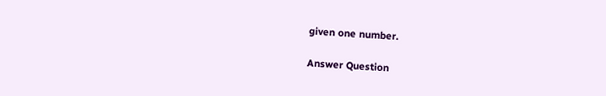given one number.

Answer Question